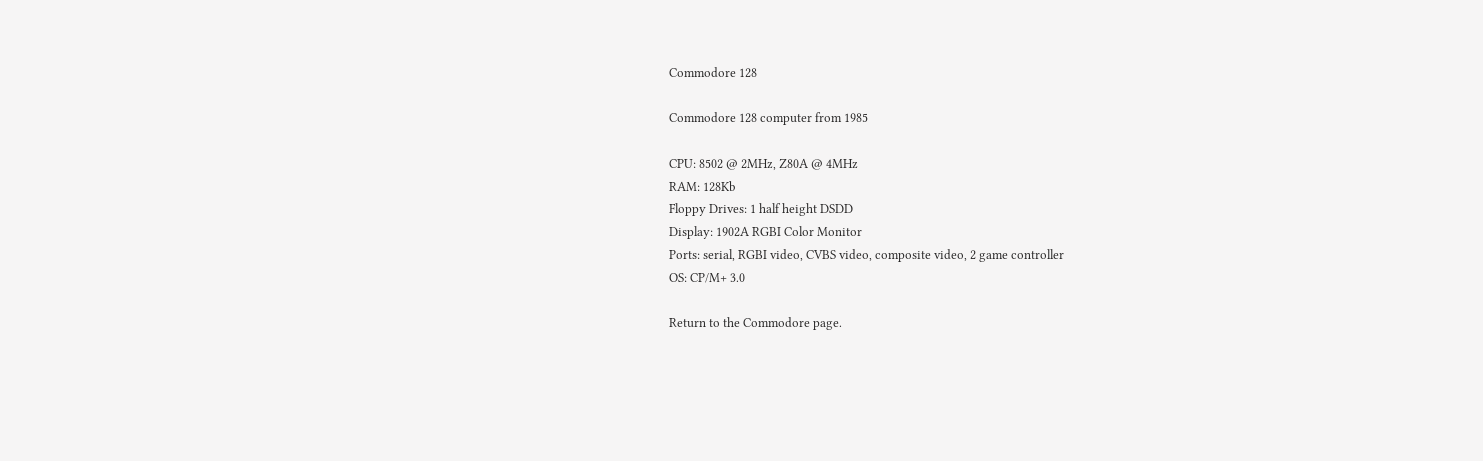Commodore 128

Commodore 128 computer from 1985

CPU: 8502 @ 2MHz, Z80A @ 4MHz
RAM: 128Kb
Floppy Drives: 1 half height DSDD
Display: 1902A RGBI Color Monitor
Ports: serial, RGBI video, CVBS video, composite video, 2 game controller
OS: CP/M+ 3.0

Return to the Commodore page.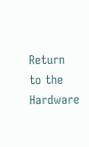Return to the Hardware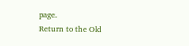page.
Return to the Old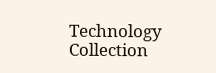Technology Collection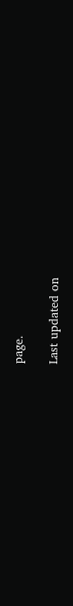page.

Last updated on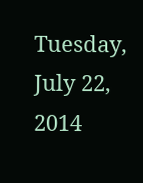Tuesday, July 22, 2014